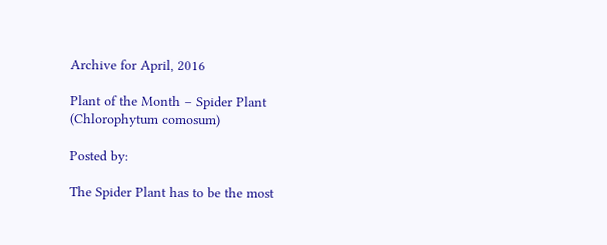Archive for April, 2016

Plant of the Month – Spider Plant (Chlorophytum comosum)

Posted by:

The Spider Plant has to be the most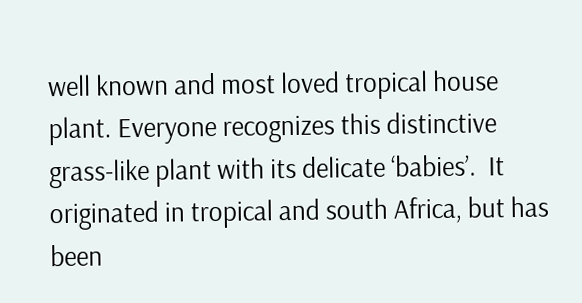well known and most loved tropical house plant. Everyone recognizes this distinctive grass-like plant with its delicate ‘babies’.  It originated in tropical and south Africa, but has been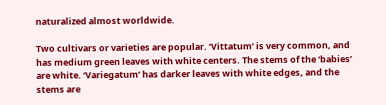naturalized almost worldwide.

Two cultivars or varieties are popular. ‘Vittatum’ is very common, and has medium green leaves with white centers. The stems of the ‘babies’ are white. ‘Variegatum’ has darker leaves with white edges, and the stems are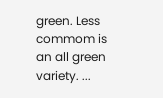green. Less commom is an all green variety. ...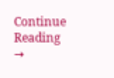Continue Reading →